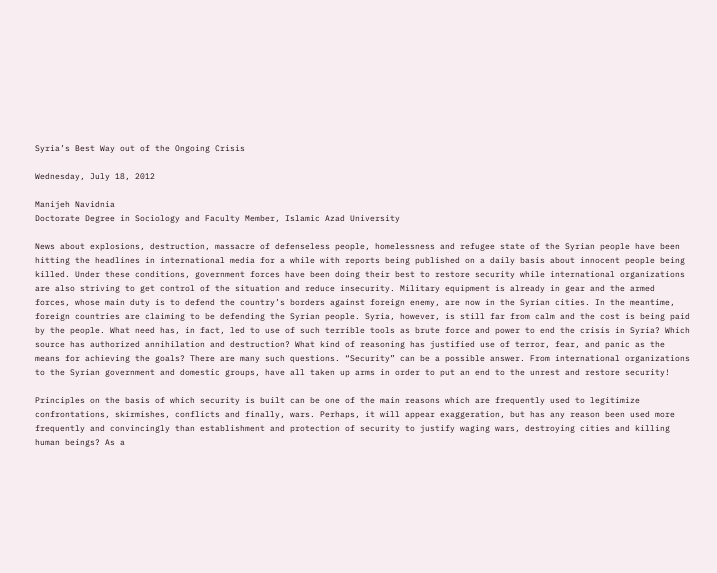Syria’s Best Way out of the Ongoing Crisis

Wednesday, July 18, 2012

Manijeh Navidnia
Doctorate Degree in Sociology and Faculty Member, Islamic Azad University

News about explosions, destruction, massacre of defenseless people, homelessness and refugee state of the Syrian people have been hitting the headlines in international media for a while with reports being published on a daily basis about innocent people being killed. Under these conditions, government forces have been doing their best to restore security while international organizations are also striving to get control of the situation and reduce insecurity. Military equipment is already in gear and the armed forces, whose main duty is to defend the country’s borders against foreign enemy, are now in the Syrian cities. In the meantime, foreign countries are claiming to be defending the Syrian people. Syria, however, is still far from calm and the cost is being paid by the people. What need has, in fact, led to use of such terrible tools as brute force and power to end the crisis in Syria? Which source has authorized annihilation and destruction? What kind of reasoning has justified use of terror, fear, and panic as the means for achieving the goals? There are many such questions. “Security” can be a possible answer. From international organizations to the Syrian government and domestic groups, have all taken up arms in order to put an end to the unrest and restore security!

Principles on the basis of which security is built can be one of the main reasons which are frequently used to legitimize confrontations, skirmishes, conflicts and finally, wars. Perhaps, it will appear exaggeration, but has any reason been used more frequently and convincingly than establishment and protection of security to justify waging wars, destroying cities and killing human beings? As a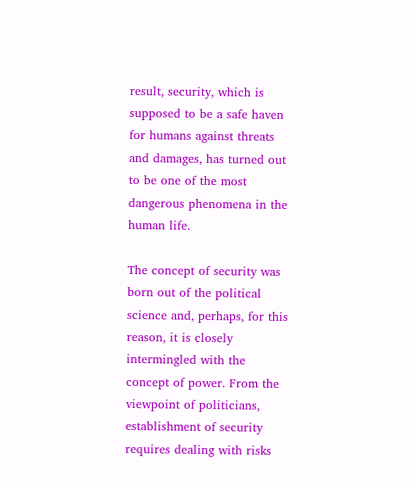result, security, which is supposed to be a safe haven for humans against threats and damages, has turned out to be one of the most dangerous phenomena in the human life.

The concept of security was born out of the political science and, perhaps, for this reason, it is closely intermingled with the concept of power. From the viewpoint of politicians, establishment of security requires dealing with risks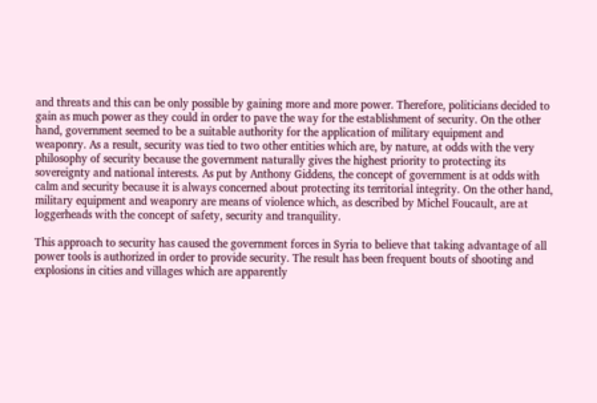and threats and this can be only possible by gaining more and more power. Therefore, politicians decided to gain as much power as they could in order to pave the way for the establishment of security. On the other hand, government seemed to be a suitable authority for the application of military equipment and weaponry. As a result, security was tied to two other entities which are, by nature, at odds with the very philosophy of security because the government naturally gives the highest priority to protecting its sovereignty and national interests. As put by Anthony Giddens, the concept of government is at odds with calm and security because it is always concerned about protecting its territorial integrity. On the other hand, military equipment and weaponry are means of violence which, as described by Michel Foucault, are at loggerheads with the concept of safety, security and tranquility.

This approach to security has caused the government forces in Syria to believe that taking advantage of all power tools is authorized in order to provide security. The result has been frequent bouts of shooting and explosions in cities and villages which are apparently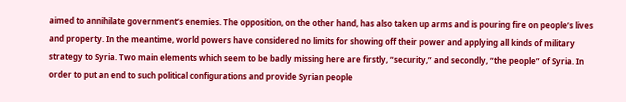aimed to annihilate government’s enemies. The opposition, on the other hand, has also taken up arms and is pouring fire on people’s lives and property. In the meantime, world powers have considered no limits for showing off their power and applying all kinds of military strategy to Syria. Two main elements which seem to be badly missing here are firstly, “security,” and secondly, “the people” of Syria. In order to put an end to such political configurations and provide Syrian people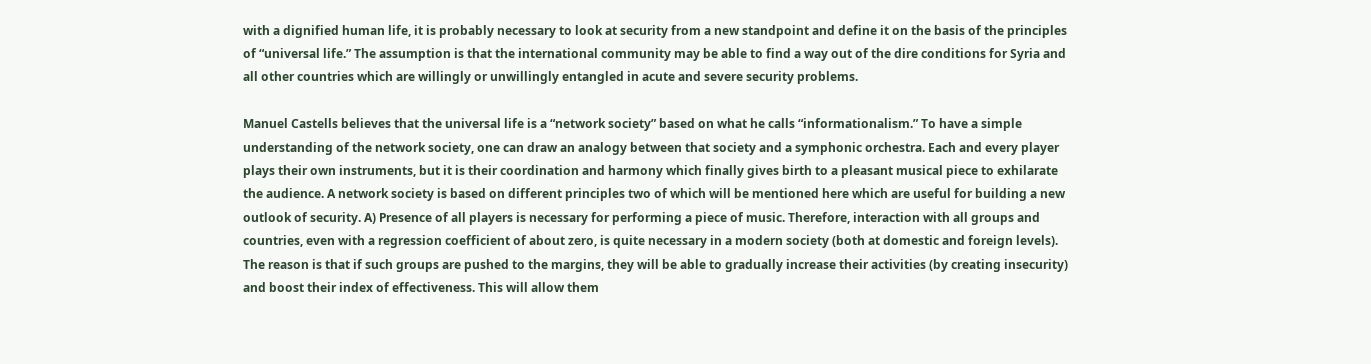with a dignified human life, it is probably necessary to look at security from a new standpoint and define it on the basis of the principles of “universal life.” The assumption is that the international community may be able to find a way out of the dire conditions for Syria and all other countries which are willingly or unwillingly entangled in acute and severe security problems.

Manuel Castells believes that the universal life is a “network society” based on what he calls “informationalism.” To have a simple understanding of the network society, one can draw an analogy between that society and a symphonic orchestra. Each and every player plays their own instruments, but it is their coordination and harmony which finally gives birth to a pleasant musical piece to exhilarate the audience. A network society is based on different principles two of which will be mentioned here which are useful for building a new outlook of security. A) Presence of all players is necessary for performing a piece of music. Therefore, interaction with all groups and countries, even with a regression coefficient of about zero, is quite necessary in a modern society (both at domestic and foreign levels). The reason is that if such groups are pushed to the margins, they will be able to gradually increase their activities (by creating insecurity) and boost their index of effectiveness. This will allow them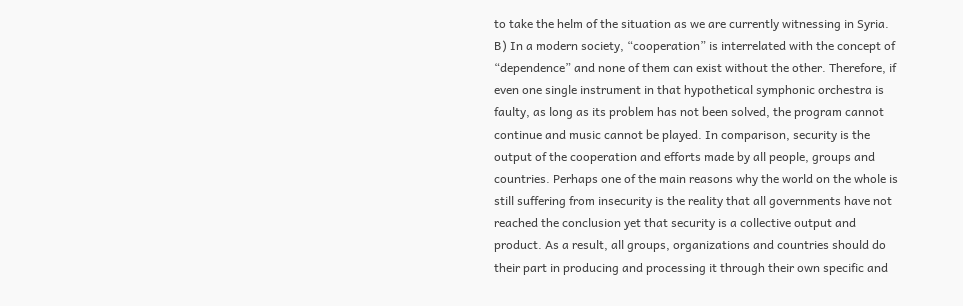to take the helm of the situation as we are currently witnessing in Syria. B) In a modern society, “cooperation” is interrelated with the concept of “dependence” and none of them can exist without the other. Therefore, if even one single instrument in that hypothetical symphonic orchestra is faulty, as long as its problem has not been solved, the program cannot continue and music cannot be played. In comparison, security is the output of the cooperation and efforts made by all people, groups and countries. Perhaps one of the main reasons why the world on the whole is still suffering from insecurity is the reality that all governments have not reached the conclusion yet that security is a collective output and product. As a result, all groups, organizations and countries should do their part in producing and processing it through their own specific and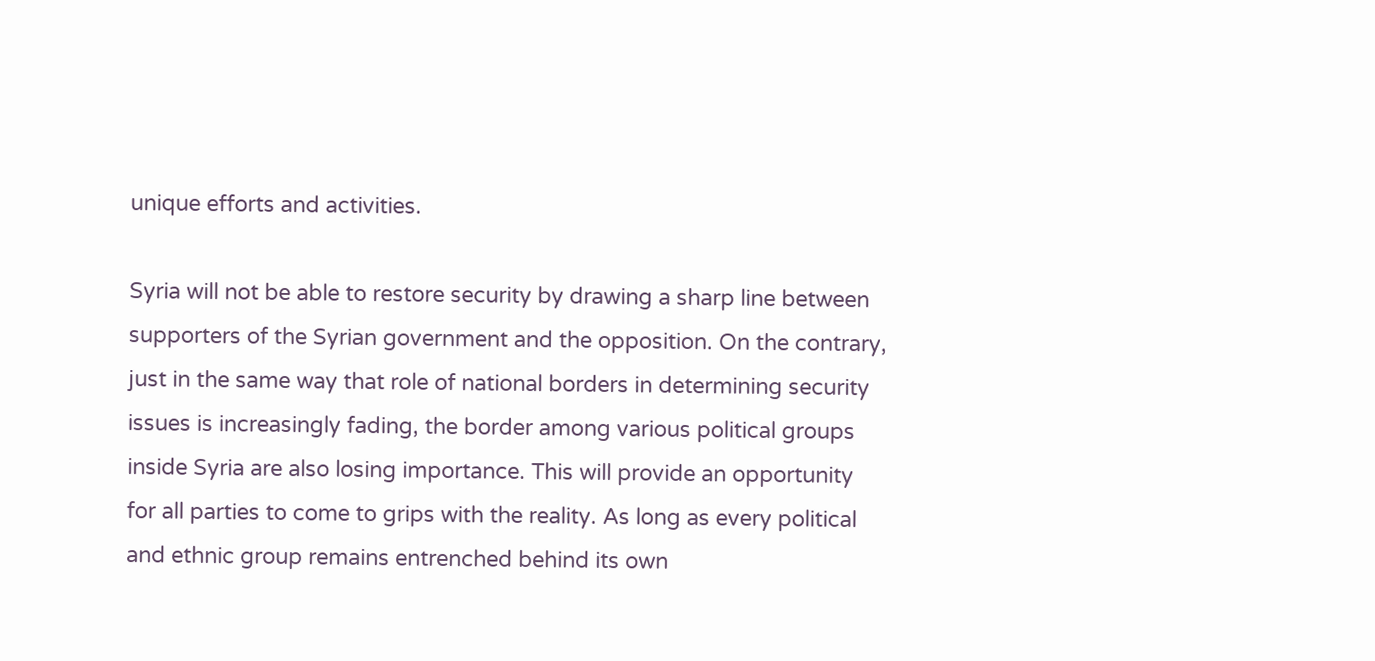unique efforts and activities.

Syria will not be able to restore security by drawing a sharp line between supporters of the Syrian government and the opposition. On the contrary, just in the same way that role of national borders in determining security issues is increasingly fading, the border among various political groups inside Syria are also losing importance. This will provide an opportunity for all parties to come to grips with the reality. As long as every political and ethnic group remains entrenched behind its own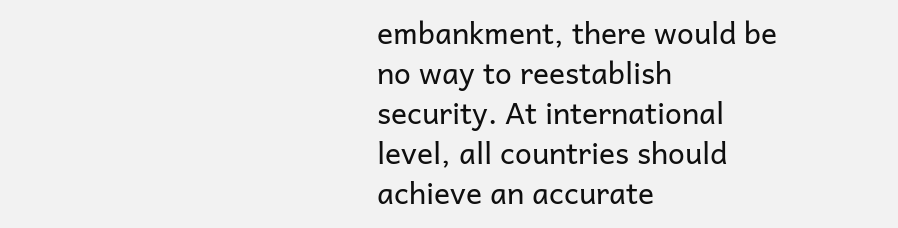embankment, there would be no way to reestablish security. At international level, all countries should achieve an accurate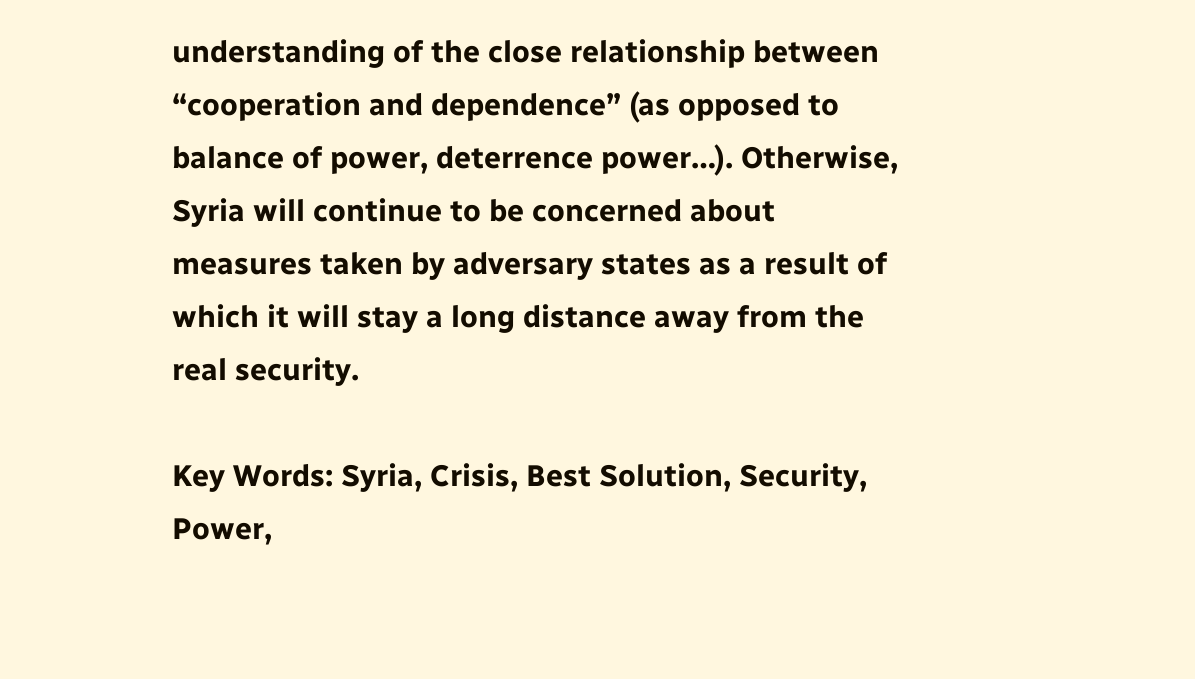understanding of the close relationship between “cooperation and dependence” (as opposed to balance of power, deterrence power…). Otherwise, Syria will continue to be concerned about measures taken by adversary states as a result of which it will stay a long distance away from the real security.

Key Words: Syria, Crisis, Best Solution, Security, Power,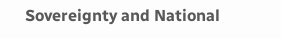Sovereignty and National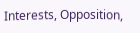Interests, Opposition,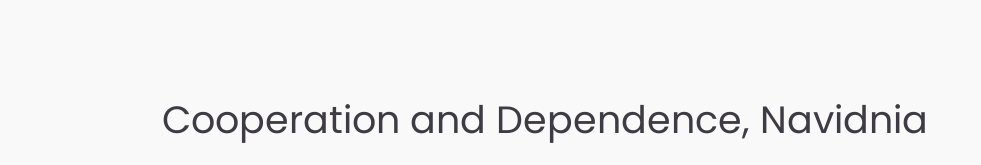Cooperation and Dependence, Navidnia